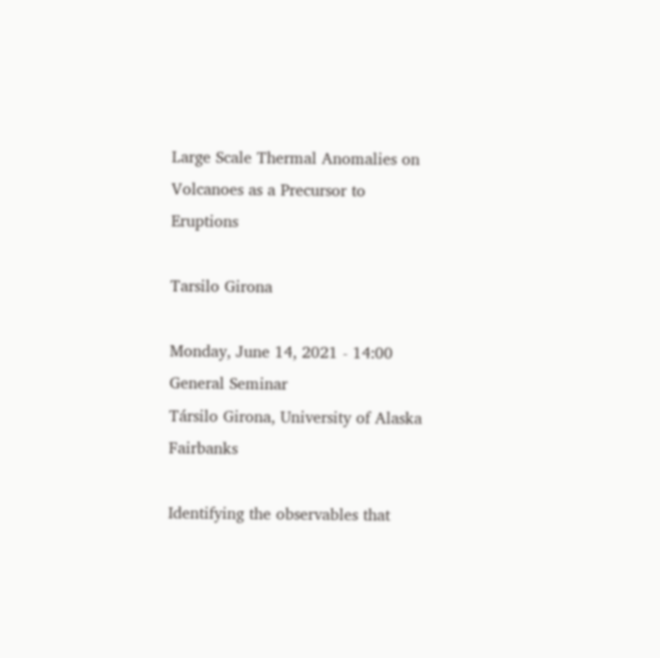Large Scale Thermal Anomalies on Volcanoes as a Precursor to Eruptions

Tarsilo Girona

Monday, June 14, 2021 - 14:00
General Seminar
Társilo Girona, University of Alaska Fairbanks

Identifying the observables that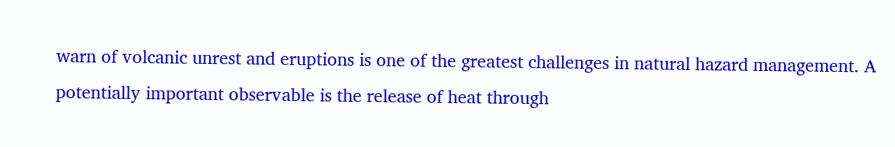warn of volcanic unrest and eruptions is one of the greatest challenges in natural hazard management. A potentially important observable is the release of heat through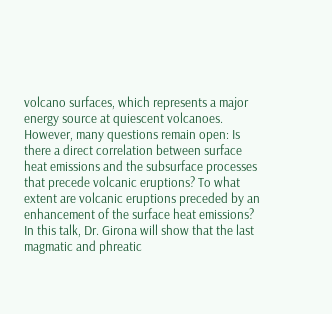volcano surfaces, which represents a major energy source at quiescent volcanoes. However, many questions remain open: Is there a direct correlation between surface heat emissions and the subsurface processes that precede volcanic eruptions? To what extent are volcanic eruptions preceded by an enhancement of the surface heat emissions? In this talk, Dr. Girona will show that the last magmatic and phreatic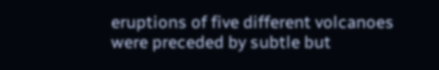eruptions of five different volcanoes were preceded by subtle but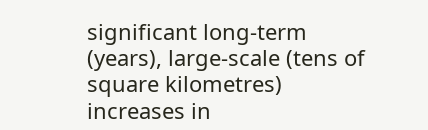significant long-term (years), large-scale (tens of square kilometres) increases in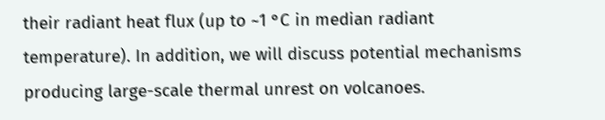their radiant heat flux (up to ~1 °C in median radiant temperature). In addition, we will discuss potential mechanisms producing large-scale thermal unrest on volcanoes.